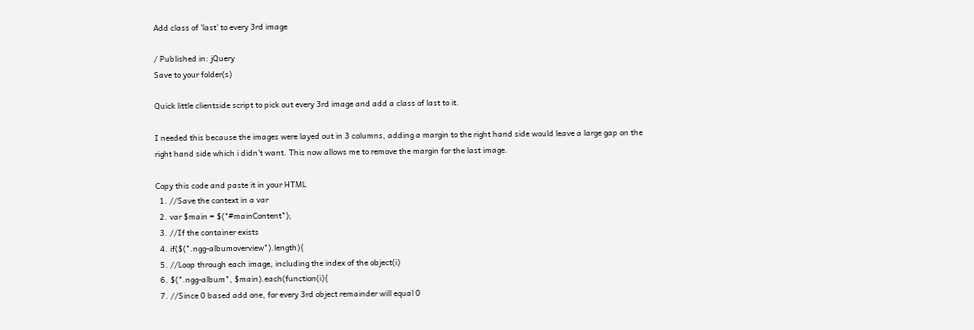Add class of 'last' to every 3rd image

/ Published in: jQuery
Save to your folder(s)

Quick little clientside script to pick out every 3rd image and add a class of last to it.

I needed this because the images were layed out in 3 columns, adding a margin to the right hand side would leave a large gap on the right hand side which i didn't want. This now allows me to remove the margin for the last image.

Copy this code and paste it in your HTML
  1. //Save the context in a var
  2. var $main = $("#mainContent");
  3. //If the container exists
  4. if($(".ngg-albumoverview").length){
  5. //Loop through each image, including the index of the object(i)
  6. $(".ngg-album", $main).each(function(i){
  7. //Since 0 based add one, for every 3rd object remainder will equal 0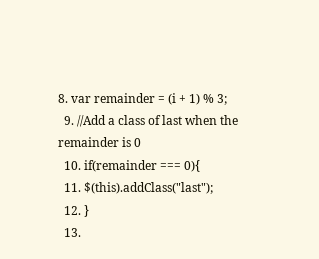8. var remainder = (i + 1) % 3;
  9. //Add a class of last when the remainder is 0
  10. if(remainder === 0){
  11. $(this).addClass("last");
  12. }
  13.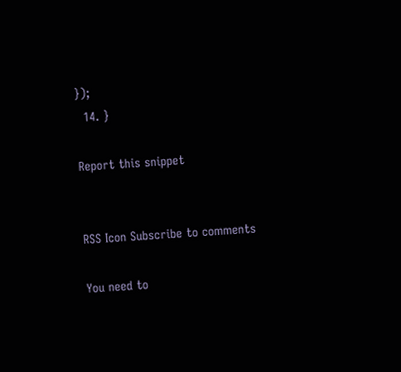});
  14. }

Report this snippet


RSS Icon Subscribe to comments

You need to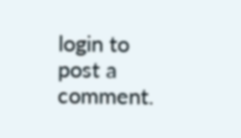login to post a comment.